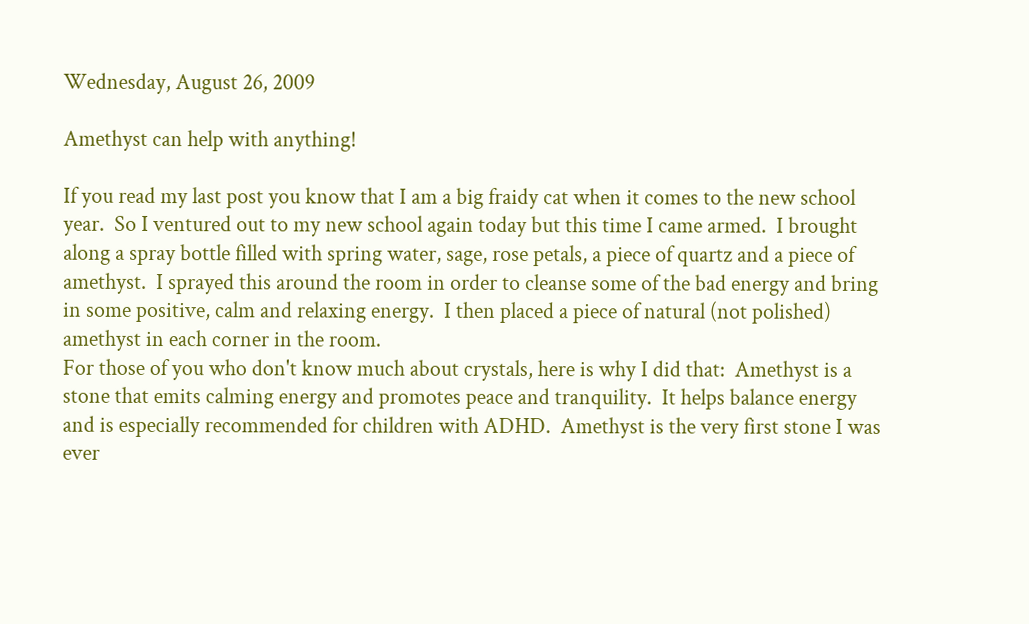Wednesday, August 26, 2009

Amethyst can help with anything!

If you read my last post you know that I am a big fraidy cat when it comes to the new school year.  So I ventured out to my new school again today but this time I came armed.  I brought along a spray bottle filled with spring water, sage, rose petals, a piece of quartz and a piece of amethyst.  I sprayed this around the room in order to cleanse some of the bad energy and bring in some positive, calm and relaxing energy.  I then placed a piece of natural (not polished) amethyst in each corner in the room.
For those of you who don't know much about crystals, here is why I did that:  Amethyst is a stone that emits calming energy and promotes peace and tranquility.  It helps balance energy and is especially recommended for children with ADHD.  Amethyst is the very first stone I was ever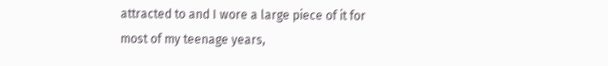attracted to and I wore a large piece of it for most of my teenage years,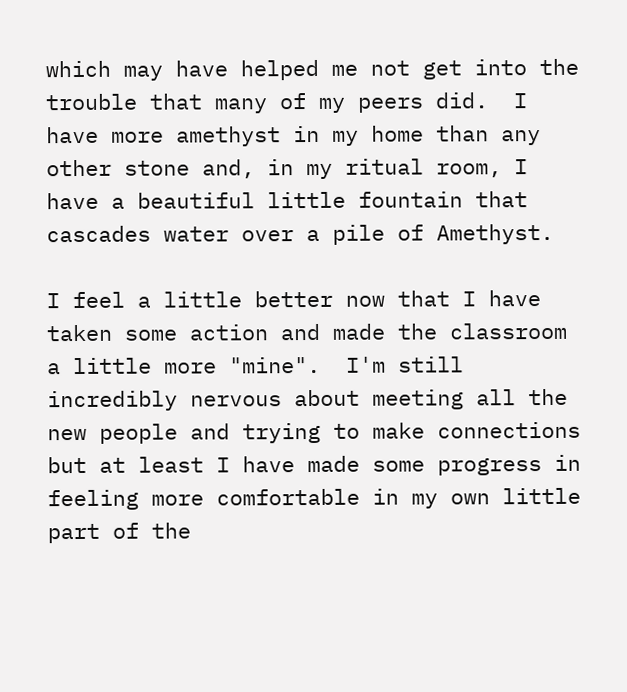which may have helped me not get into the trouble that many of my peers did.  I have more amethyst in my home than any other stone and, in my ritual room, I have a beautiful little fountain that cascades water over a pile of Amethyst.

I feel a little better now that I have taken some action and made the classroom a little more "mine".  I'm still incredibly nervous about meeting all the new people and trying to make connections but at least I have made some progress in feeling more comfortable in my own little part of the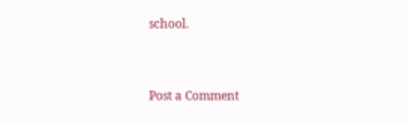school.


Post a Comment